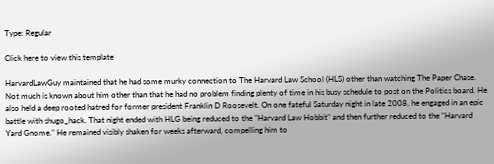Type: Regular

Click here to view this template

HarvardLawGuy maintained that he had some murky connection to The Harvard Law School (HLS) other than watching The Paper Chase. Not much is known about him other than that he had no problem finding plenty of time in his busy schedule to post on the Politics board. He also held a deep rooted hatred for former president Franklin D Roosevelt. On one fateful Saturday night in late 2008, he engaged in an epic battle with shugo_hack. That night ended with HLG being reduced to the "Harvard Law Hobbit" and then further reduced to the "Harvard Yard Gnome." He remained visibly shaken for weeks afterward, compelling him to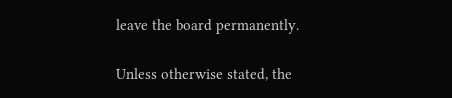leave the board permanently.

Unless otherwise stated, the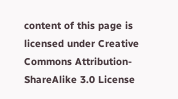content of this page is licensed under Creative Commons Attribution-ShareAlike 3.0 License